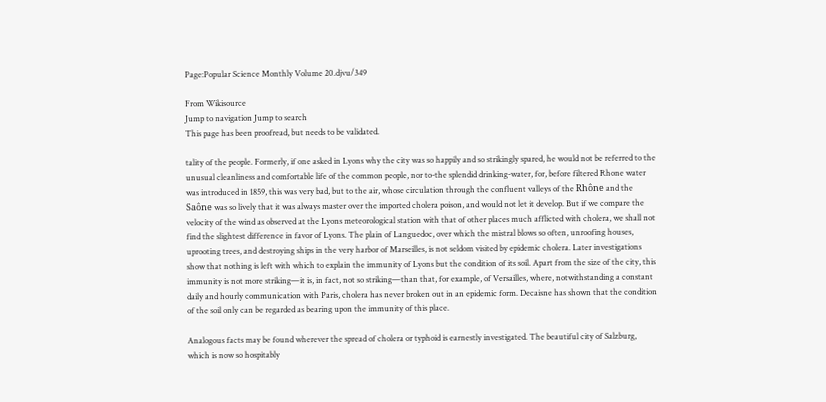Page:Popular Science Monthly Volume 20.djvu/349

From Wikisource
Jump to navigation Jump to search
This page has been proofread, but needs to be validated.

tality of the people. Formerly, if one asked in Lyons why the city was so happily and so strikingly spared, he would not be referred to the unusual cleanliness and comfortable life of the common people, nor to-the splendid drinking-water, for, before filtered Rhone water was introduced in 1859, this was very bad, but to the air, whose circulation through the confluent valleys of the Rhône and the Saône was so lively that it was always master over the imported cholera poison, and would not let it develop. But if we compare the velocity of the wind as observed at the Lyons meteorological station with that of other places much afflicted with cholera, we shall not find the slightest difference in favor of Lyons. The plain of Languedoc, over which the mistral blows so often, unroofing houses, uprooting trees, and destroying ships in the very harbor of Marseilles, is not seldom visited by epidemic cholera. Later investigations show that nothing is left with which to explain the immunity of Lyons but the condition of its soil. Apart from the size of the city, this immunity is not more striking—it is, in fact, not so striking—than that, for example, of Versailles, where, notwithstanding a constant daily and hourly communication with Paris, cholera has never broken out in an epidemic form. Decaisne has shown that the condition of the soil only can be regarded as bearing upon the immunity of this place.

Analogous facts may be found wherever the spread of cholera or typhoid is earnestly investigated. The beautiful city of Salzburg, which is now so hospitably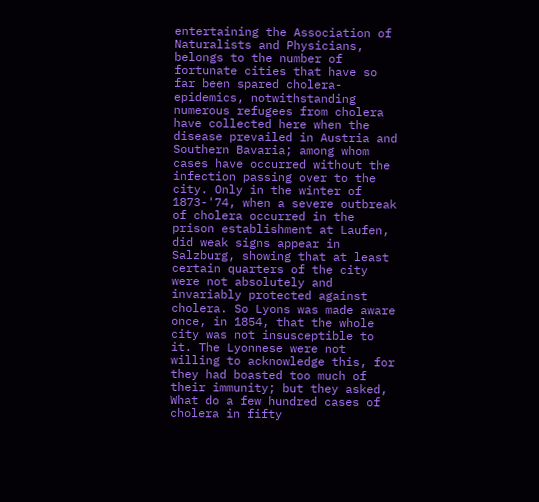entertaining the Association of Naturalists and Physicians, belongs to the number of fortunate cities that have so far been spared cholera-epidemics, notwithstanding numerous refugees from cholera have collected here when the disease prevailed in Austria and Southern Bavaria; among whom cases have occurred without the infection passing over to the city. Only in the winter of 1873-'74, when a severe outbreak of cholera occurred in the prison establishment at Laufen, did weak signs appear in Salzburg, showing that at least certain quarters of the city were not absolutely and invariably protected against cholera. So Lyons was made aware once, in 1854, that the whole city was not insusceptible to it. The Lyonnese were not willing to acknowledge this, for they had boasted too much of their immunity; but they asked, What do a few hundred cases of cholera in fifty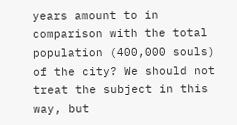years amount to in comparison with the total population (400,000 souls) of the city? We should not treat the subject in this way, but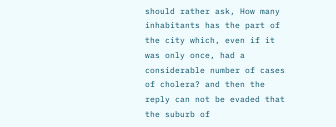should rather ask, How many inhabitants has the part of the city which, even if it was only once, had a considerable number of cases of cholera? and then the reply can not be evaded that the suburb of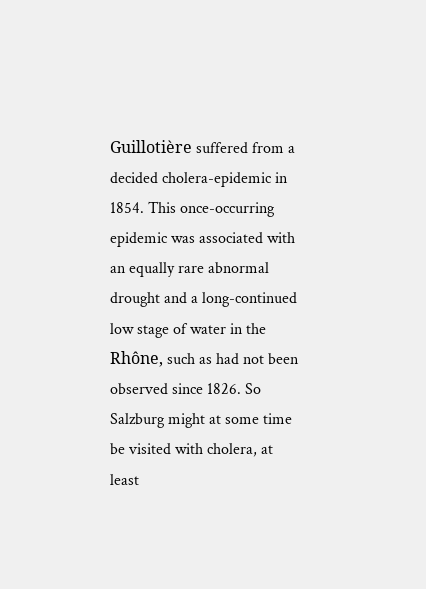Guillotière suffered from a decided cholera-epidemic in 1854. This once-occurring epidemic was associated with an equally rare abnormal drought and a long-continued low stage of water in the Rhône, such as had not been observed since 1826. So Salzburg might at some time be visited with cholera, at least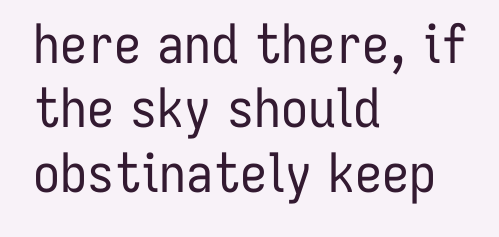here and there, if the sky should obstinately keep